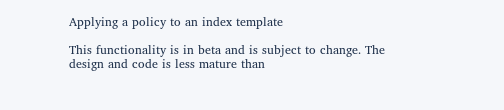Applying a policy to an index template

This functionality is in beta and is subject to change. The design and code is less mature than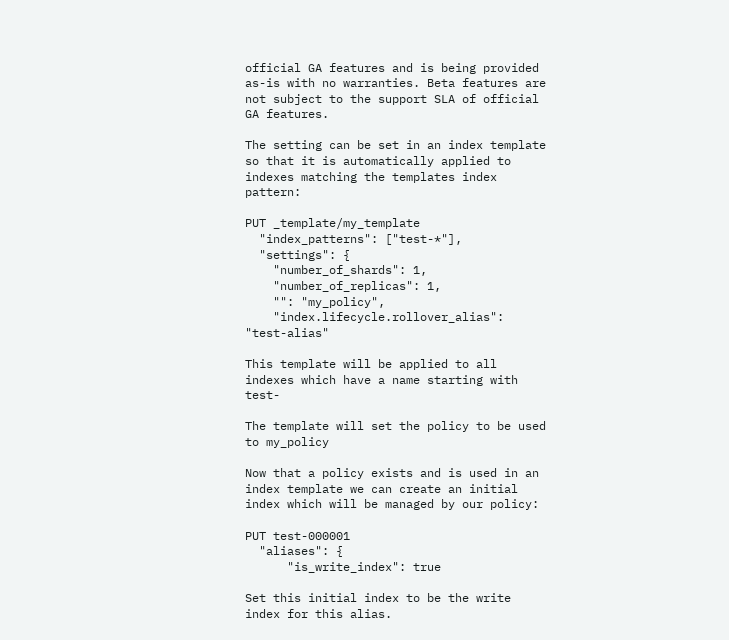official GA features and is being provided as-is with no warranties. Beta features are not subject to the support SLA of official GA features.

The setting can be set in an index template so that it is automatically applied to indexes matching the templates index pattern:

PUT _template/my_template
  "index_patterns": ["test-*"],
  "settings": {
    "number_of_shards": 1,
    "number_of_replicas": 1,
    "": "my_policy",
    "index.lifecycle.rollover_alias": "test-alias"

This template will be applied to all indexes which have a name starting with test-

The template will set the policy to be used to my_policy

Now that a policy exists and is used in an index template we can create an initial index which will be managed by our policy:

PUT test-000001
  "aliases": {
      "is_write_index": true

Set this initial index to be the write index for this alias.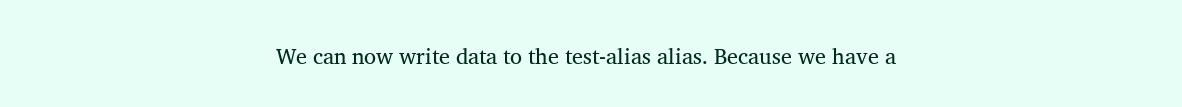We can now write data to the test-alias alias. Because we have a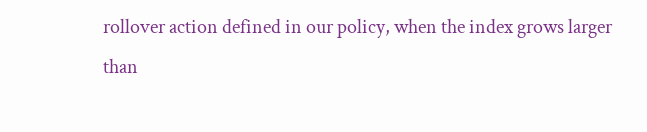rollover action defined in our policy, when the index grows larger than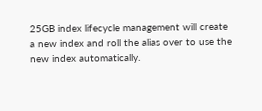25GB index lifecycle management will create a new index and roll the alias over to use the new index automatically.